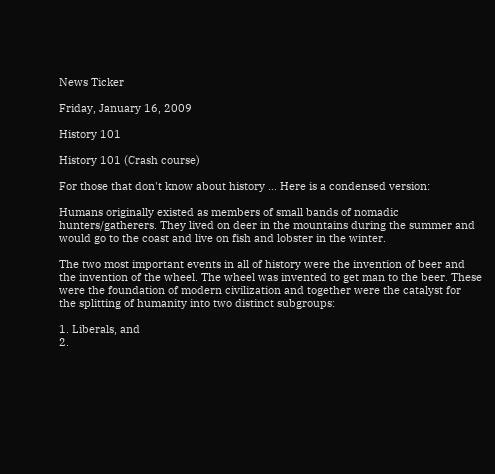News Ticker

Friday, January 16, 2009

History 101

History 101 (Crash course)

For those that don't know about history ... Here is a condensed version:

Humans originally existed as members of small bands of nomadic
hunters/gatherers. They lived on deer in the mountains during the summer and
would go to the coast and live on fish and lobster in the winter.

The two most important events in all of history were the invention of beer and
the invention of the wheel. The wheel was invented to get man to the beer. These
were the foundation of modern civilization and together were the catalyst for
the splitting of humanity into two distinct subgroups:

1. Liberals, and
2.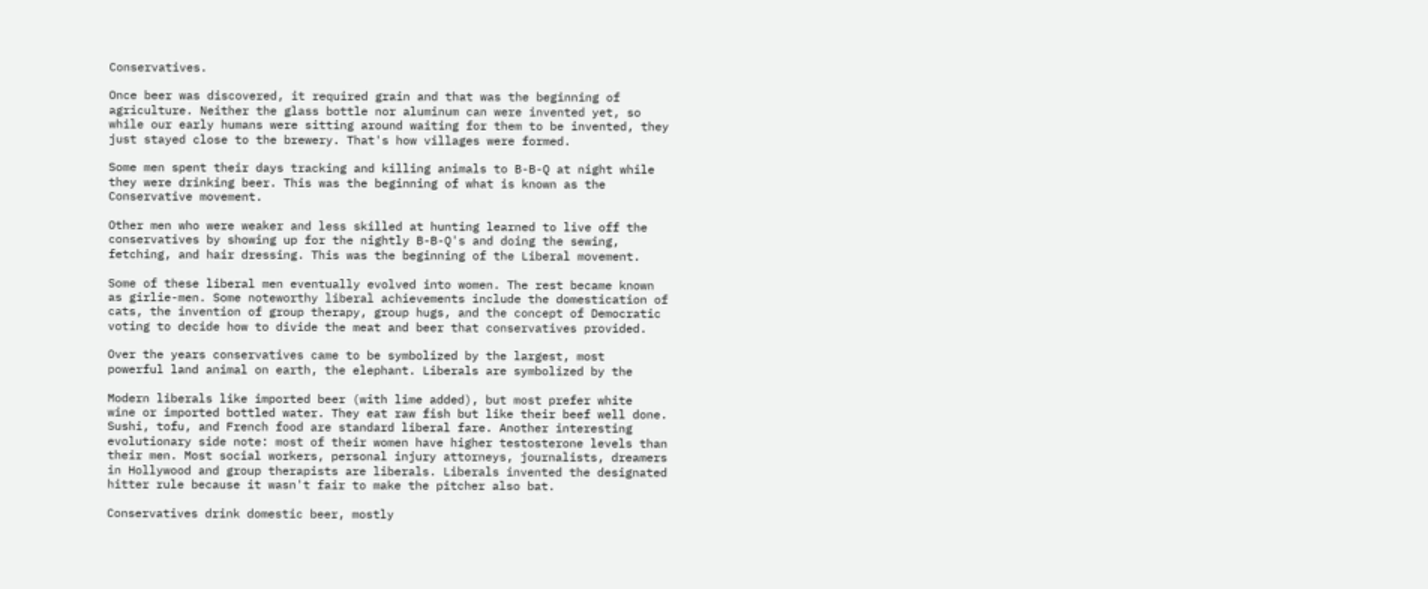Conservatives.

Once beer was discovered, it required grain and that was the beginning of
agriculture. Neither the glass bottle nor aluminum can were invented yet, so
while our early humans were sitting around waiting for them to be invented, they
just stayed close to the brewery. That's how villages were formed.

Some men spent their days tracking and killing animals to B-B-Q at night while
they were drinking beer. This was the beginning of what is known as the
Conservative movement.

Other men who were weaker and less skilled at hunting learned to live off the
conservatives by showing up for the nightly B-B-Q's and doing the sewing,
fetching, and hair dressing. This was the beginning of the Liberal movement.

Some of these liberal men eventually evolved into women. The rest became known
as girlie-men. Some noteworthy liberal achievements include the domestication of
cats, the invention of group therapy, group hugs, and the concept of Democratic
voting to decide how to divide the meat and beer that conservatives provided.

Over the years conservatives came to be symbolized by the largest, most
powerful land animal on earth, the elephant. Liberals are symbolized by the

Modern liberals like imported beer (with lime added), but most prefer white
wine or imported bottled water. They eat raw fish but like their beef well done.
Sushi, tofu, and French food are standard liberal fare. Another interesting
evolutionary side note: most of their women have higher testosterone levels than
their men. Most social workers, personal injury attorneys, journalists, dreamers
in Hollywood and group therapists are liberals. Liberals invented the designated
hitter rule because it wasn't fair to make the pitcher also bat.

Conservatives drink domestic beer, mostly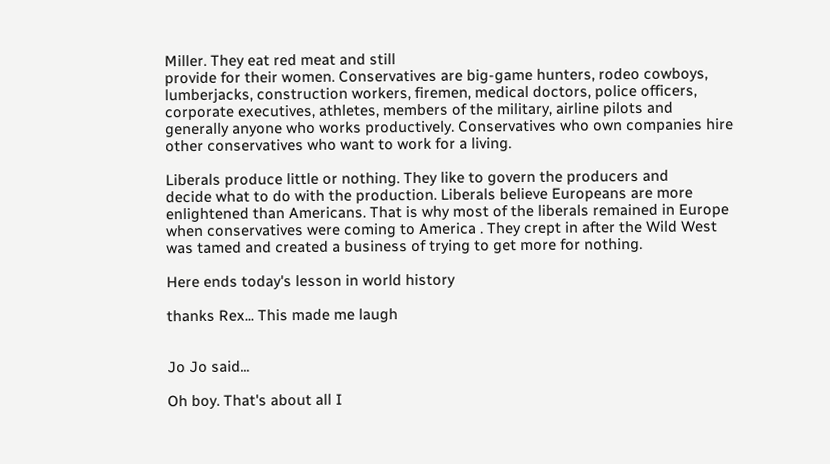Miller. They eat red meat and still
provide for their women. Conservatives are big-game hunters, rodeo cowboys,
lumberjacks, construction workers, firemen, medical doctors, police officers,
corporate executives, athletes, members of the military, airline pilots and
generally anyone who works productively. Conservatives who own companies hire
other conservatives who want to work for a living.

Liberals produce little or nothing. They like to govern the producers and
decide what to do with the production. Liberals believe Europeans are more
enlightened than Americans. That is why most of the liberals remained in Europe
when conservatives were coming to America . They crept in after the Wild West
was tamed and created a business of trying to get more for nothing.

Here ends today's lesson in world history

thanks Rex... This made me laugh


Jo Jo said...

Oh boy. That's about all I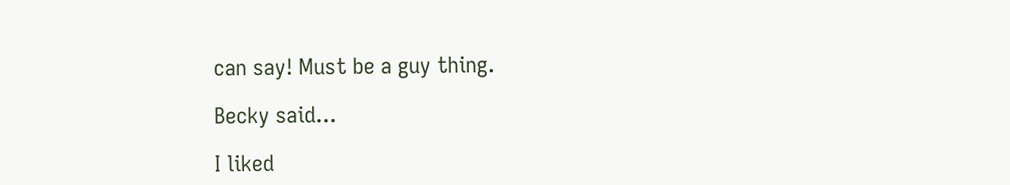can say! Must be a guy thing.

Becky said...

I liked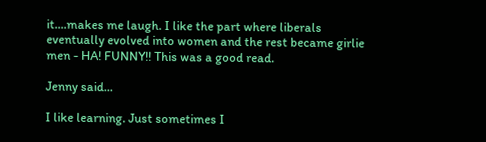it....makes me laugh. I like the part where liberals eventually evolved into women and the rest became girlie men - HA! FUNNY!! This was a good read.

Jenny said...

I like learning. Just sometimes I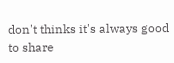don't thinks it's always good to share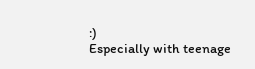:)
Especially with teenage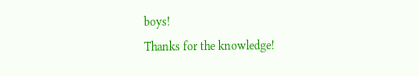boys!
Thanks for the knowledge!